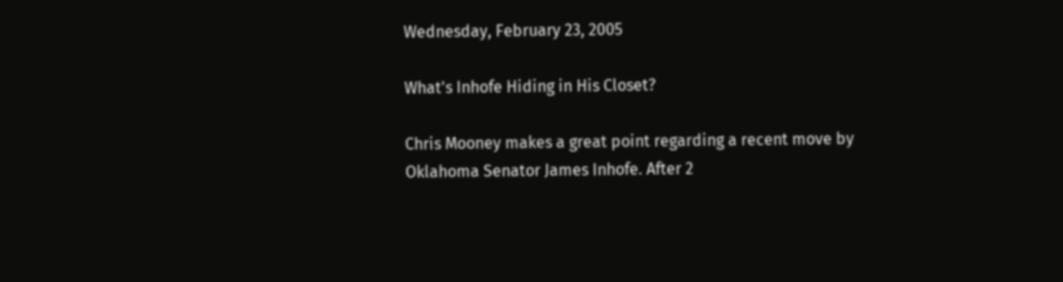Wednesday, February 23, 2005

What's Inhofe Hiding in His Closet?

Chris Mooney makes a great point regarding a recent move by Oklahoma Senator James Inhofe. After 2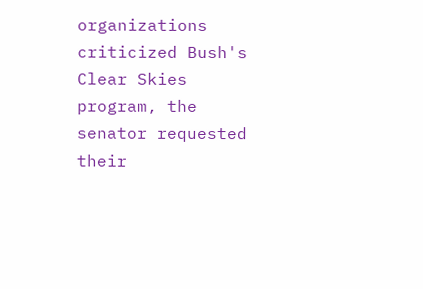organizations criticized Bush's Clear Skies program, the senator requested their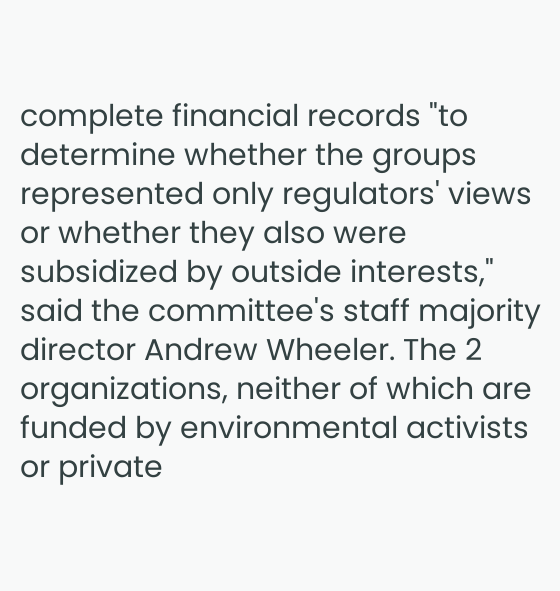complete financial records "to determine whether the groups represented only regulators' views or whether they also were subsidized by outside interests," said the committee's staff majority director Andrew Wheeler. The 2 organizations, neither of which are funded by environmental activists or private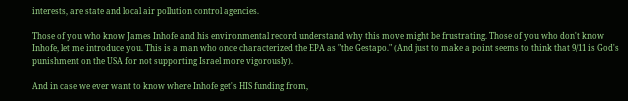interests, are state and local air pollution control agencies.

Those of you who know James Inhofe and his environmental record understand why this move might be frustrating. Those of you who don't know Inhofe, let me introduce you. This is a man who once characterized the EPA as "the Gestapo." (And just to make a point seems to think that 9/11 is God's punishment on the USA for not supporting Israel more vigorously).

And in case we ever want to know where Inhofe get's HIS funding from,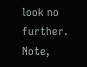look no further. Note,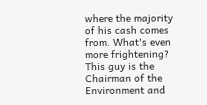where the majority of his cash comes from. What's even more frightening? This guy is the Chairman of the Environment and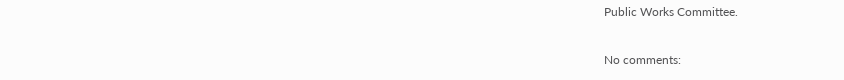Public Works Committee.

No comments: